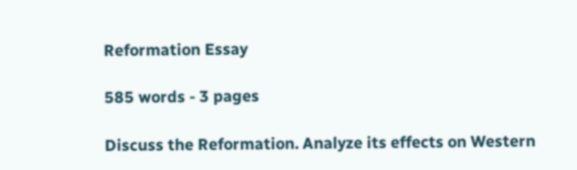Reformation Essay

585 words - 3 pages

Discuss the Reformation. Analyze its effects on Western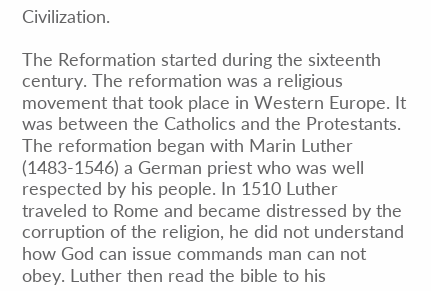Civilization.

The Reformation started during the sixteenth century. The reformation was a religious movement that took place in Western Europe. It was between the Catholics and the Protestants. The reformation began with Marin Luther (1483-1546) a German priest who was well respected by his people. In 1510 Luther traveled to Rome and became distressed by the corruption of the religion, he did not understand how God can issue commands man can not obey. Luther then read the bible to his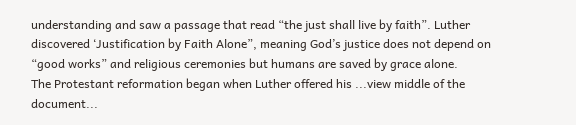understanding and saw a passage that read “the just shall live by faith”. Luther discovered ‘Justification by Faith Alone”, meaning God’s justice does not depend on “good works” and religious ceremonies but humans are saved by grace alone.
The Protestant reformation began when Luther offered his ...view middle of the document...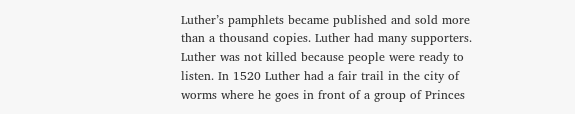Luther’s pamphlets became published and sold more than a thousand copies. Luther had many supporters. Luther was not killed because people were ready to listen. In 1520 Luther had a fair trail in the city of worms where he goes in front of a group of Princes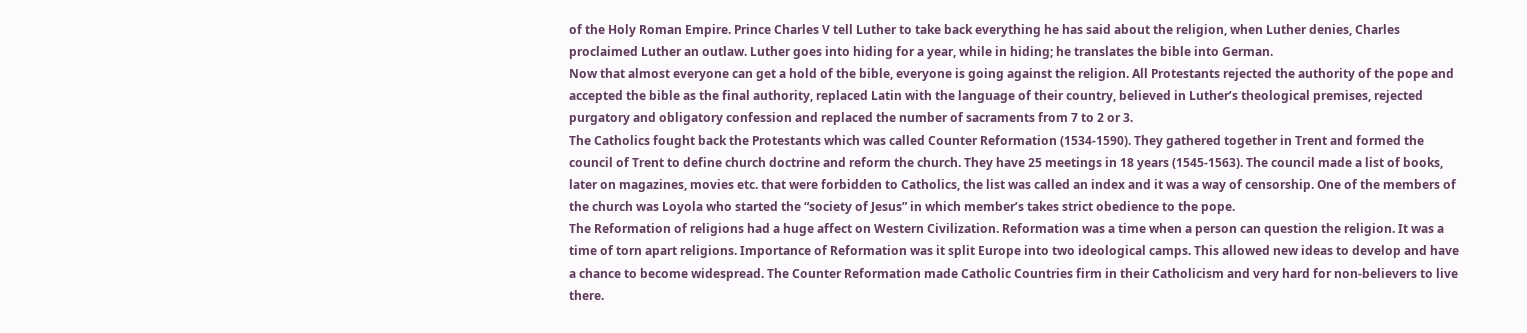of the Holy Roman Empire. Prince Charles V tell Luther to take back everything he has said about the religion, when Luther denies, Charles proclaimed Luther an outlaw. Luther goes into hiding for a year, while in hiding; he translates the bible into German.
Now that almost everyone can get a hold of the bible, everyone is going against the religion. All Protestants rejected the authority of the pope and accepted the bible as the final authority, replaced Latin with the language of their country, believed in Luther’s theological premises, rejected purgatory and obligatory confession and replaced the number of sacraments from 7 to 2 or 3.
The Catholics fought back the Protestants which was called Counter Reformation (1534-1590). They gathered together in Trent and formed the council of Trent to define church doctrine and reform the church. They have 25 meetings in 18 years (1545-1563). The council made a list of books, later on magazines, movies etc. that were forbidden to Catholics, the list was called an index and it was a way of censorship. One of the members of the church was Loyola who started the “society of Jesus” in which member’s takes strict obedience to the pope.
The Reformation of religions had a huge affect on Western Civilization. Reformation was a time when a person can question the religion. It was a time of torn apart religions. Importance of Reformation was it split Europe into two ideological camps. This allowed new ideas to develop and have a chance to become widespread. The Counter Reformation made Catholic Countries firm in their Catholicism and very hard for non-believers to live there.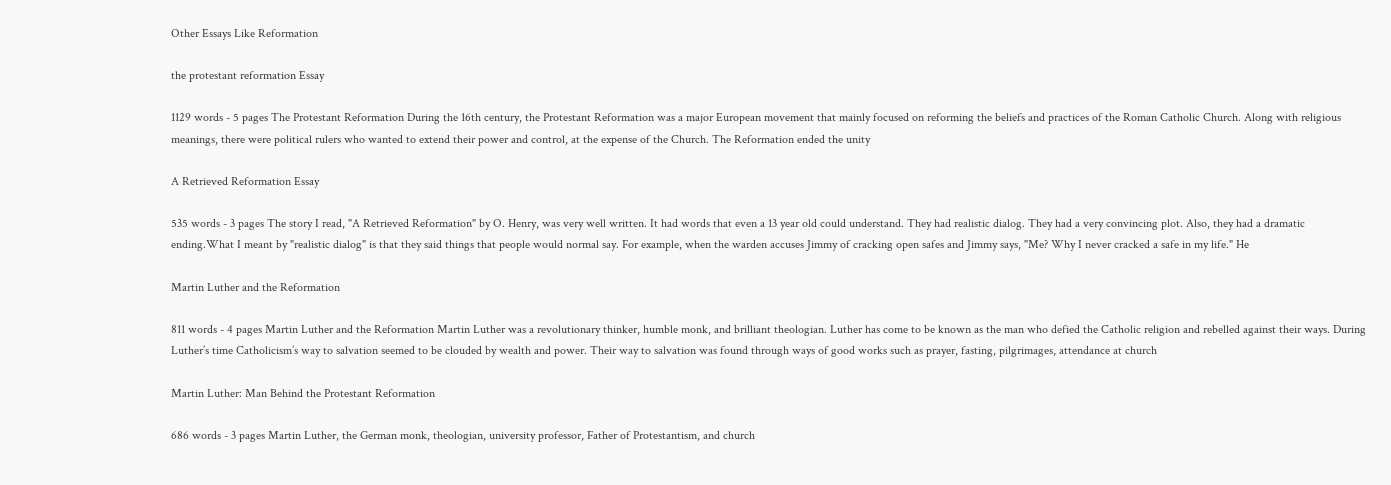Other Essays Like Reformation

the protestant reformation Essay

1129 words - 5 pages The Protestant Reformation During the 16th century, the Protestant Reformation was a major European movement that mainly focused on reforming the beliefs and practices of the Roman Catholic Church. Along with religious meanings, there were political rulers who wanted to extend their power and control, at the expense of the Church. The Reformation ended the unity

A Retrieved Reformation Essay

535 words - 3 pages The story I read, "A Retrieved Reformation" by O. Henry, was very well written. It had words that even a 13 year old could understand. They had realistic dialog. They had a very convincing plot. Also, they had a dramatic ending.What I meant by "realistic dialog" is that they said things that people would normal say. For example, when the warden accuses Jimmy of cracking open safes and Jimmy says, "Me? Why I never cracked a safe in my life." He

Martin Luther and the Reformation

811 words - 4 pages Martin Luther and the Reformation Martin Luther was a revolutionary thinker, humble monk, and brilliant theologian. Luther has come to be known as the man who defied the Catholic religion and rebelled against their ways. During Luther’s time Catholicism’s way to salvation seemed to be clouded by wealth and power. Their way to salvation was found through ways of good works such as prayer, fasting, pilgrimages, attendance at church

Martin Luther: Man Behind the Protestant Reformation

686 words - 3 pages Martin Luther, the German monk, theologian, university professor, Father of Protestantism, and church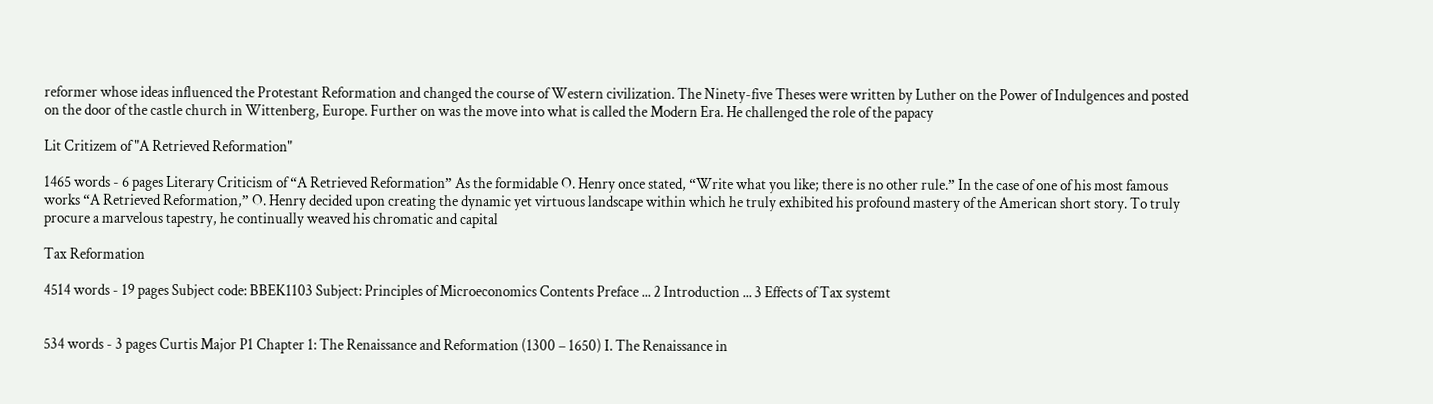reformer whose ideas influenced the Protestant Reformation and changed the course of Western civilization. The Ninety-five Theses were written by Luther on the Power of Indulgences and posted on the door of the castle church in Wittenberg, Europe. Further on was the move into what is called the Modern Era. He challenged the role of the papacy

Lit Critizem of "A Retrieved Reformation"

1465 words - 6 pages Literary Criticism of “A Retrieved Reformation” As the formidable O. Henry once stated, “Write what you like; there is no other rule.” In the case of one of his most famous works “A Retrieved Reformation,” O. Henry decided upon creating the dynamic yet virtuous landscape within which he truly exhibited his profound mastery of the American short story. To truly procure a marvelous tapestry, he continually weaved his chromatic and capital

Tax Reformation

4514 words - 19 pages Subject code: BBEK1103 Subject: Principles of Microeconomics Contents Preface ... 2 Introduction ... 3 Effects of Tax systemt


534 words - 3 pages Curtis Major P1 Chapter 1: The Renaissance and Reformation (1300 – 1650) I. The Renaissance in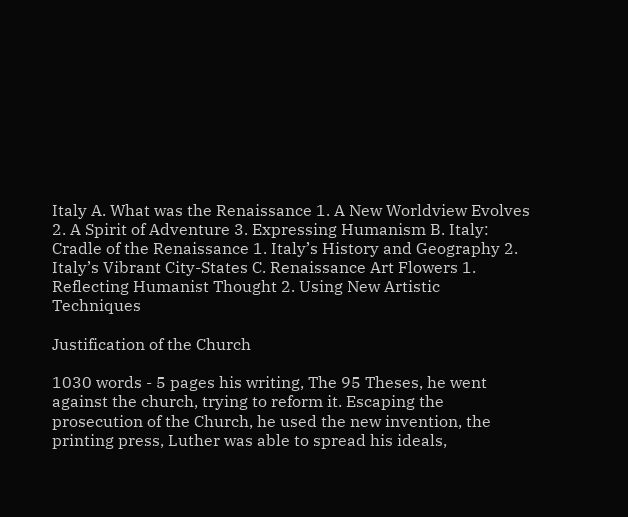Italy A. What was the Renaissance 1. A New Worldview Evolves 2. A Spirit of Adventure 3. Expressing Humanism B. Italy: Cradle of the Renaissance 1. Italy’s History and Geography 2. Italy’s Vibrant City-States C. Renaissance Art Flowers 1. Reflecting Humanist Thought 2. Using New Artistic Techniques

Justification of the Church

1030 words - 5 pages his writing, The 95 Theses, he went against the church, trying to reform it. Escaping the prosecution of the Church, he used the new invention, the printing press, Luther was able to spread his ideals,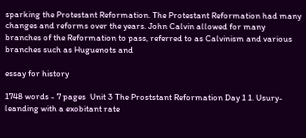sparking the Protestant Reformation. The Protestant Reformation had many changes and reforms over the years. John Calvin allowed for many branches of the Reformation to pass, referred to as Calvinism and various branches such as Huguenots and

essay for history

1748 words - 7 pages  Unit 3 The Proststant Reformation Day 1 1. Usury- leanding with a exobitant rate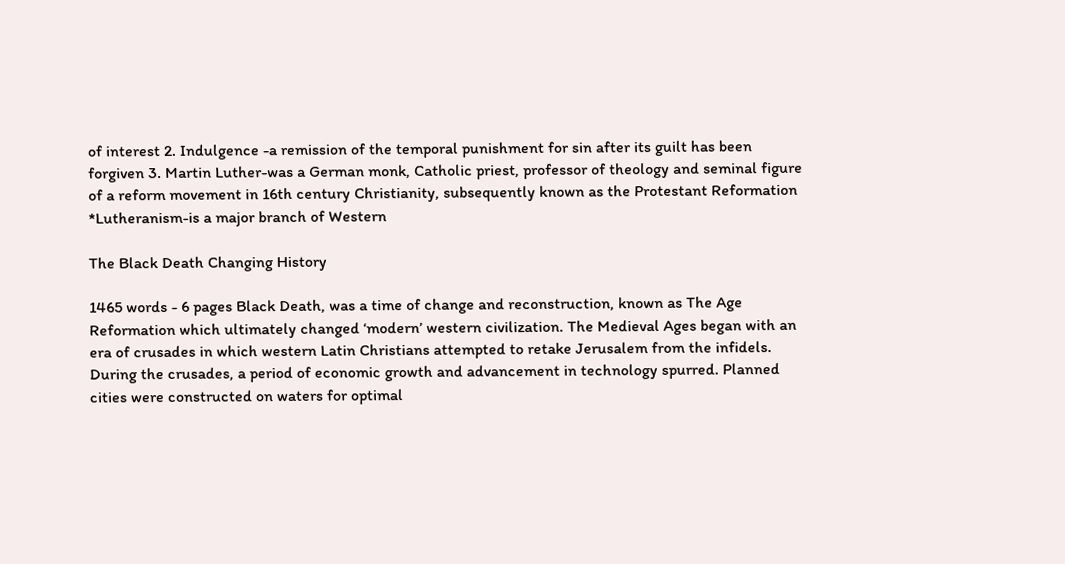of interest 2. Indulgence -a remission of the temporal punishment for sin after its guilt has been forgiven 3. Martin Luther-was a German monk, Catholic priest, professor of theology and seminal figure of a reform movement in 16th century Christianity, subsequently known as the Protestant Reformation *Lutheranism-is a major branch of Western

The Black Death Changing History

1465 words - 6 pages Black Death, was a time of change and reconstruction, known as The Age Reformation which ultimately changed ‘modern’ western civilization. The Medieval Ages began with an era of crusades in which western Latin Christians attempted to retake Jerusalem from the infidels. During the crusades, a period of economic growth and advancement in technology spurred. Planned cities were constructed on waters for optimal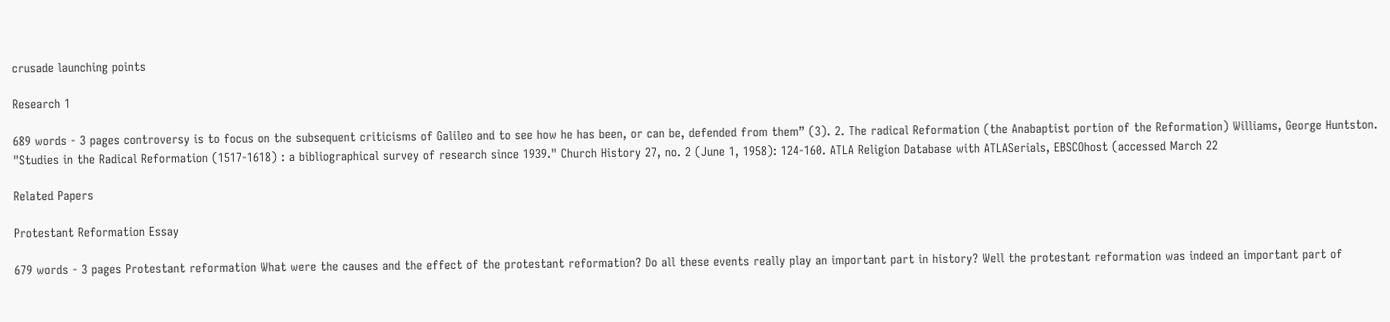crusade launching points

Research 1

689 words - 3 pages controversy is to focus on the subsequent criticisms of Galileo and to see how he has been, or can be, defended from them” (3). 2. The radical Reformation (the Anabaptist portion of the Reformation) Williams, George Huntston. "Studies in the Radical Reformation (1517-1618) : a bibliographical survey of research since 1939." Church History 27, no. 2 (June 1, 1958): 124-160. ATLA Religion Database with ATLASerials, EBSCOhost (accessed March 22

Related Papers

Protestant Reformation Essay

679 words - 3 pages Protestant reformation What were the causes and the effect of the protestant reformation? Do all these events really play an important part in history? Well the protestant reformation was indeed an important part of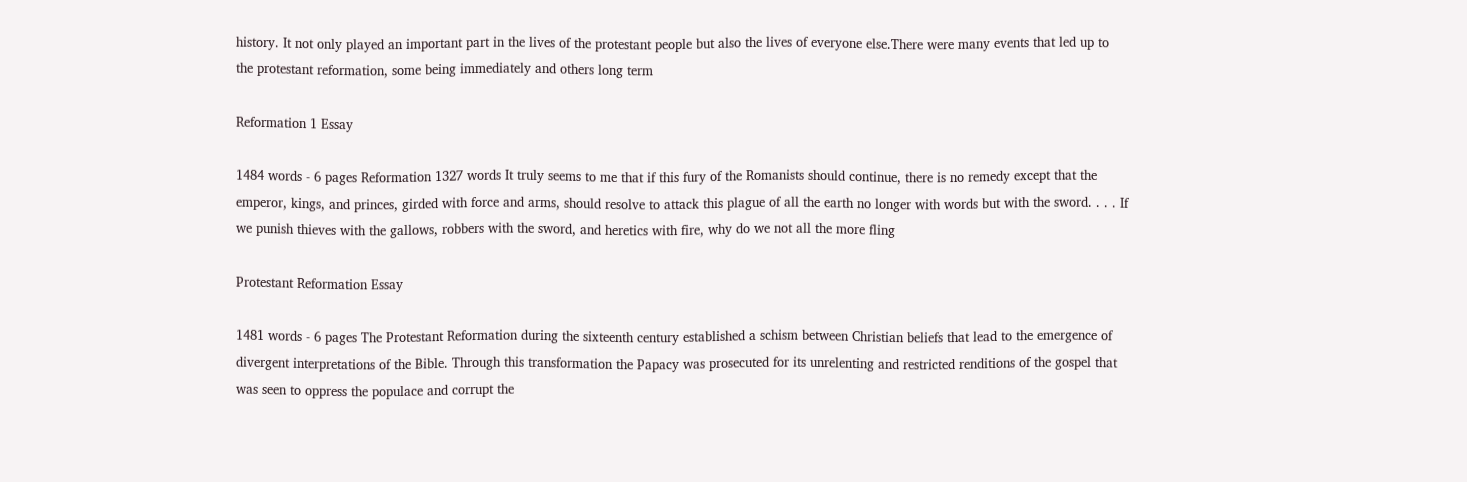history. It not only played an important part in the lives of the protestant people but also the lives of everyone else.There were many events that led up to the protestant reformation, some being immediately and others long term

Reformation 1 Essay

1484 words - 6 pages Reformation 1327 words It truly seems to me that if this fury of the Romanists should continue, there is no remedy except that the emperor, kings, and princes, girded with force and arms, should resolve to attack this plague of all the earth no longer with words but with the sword. . . . If we punish thieves with the gallows, robbers with the sword, and heretics with fire, why do we not all the more fling

Protestant Reformation Essay

1481 words - 6 pages The Protestant Reformation during the sixteenth century established a schism between Christian beliefs that lead to the emergence of divergent interpretations of the Bible. Through this transformation the Papacy was prosecuted for its unrelenting and restricted renditions of the gospel that was seen to oppress the populace and corrupt the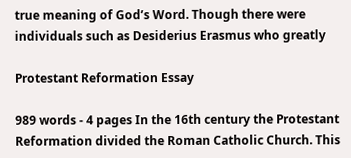true meaning of God’s Word. Though there were individuals such as Desiderius Erasmus who greatly

Protestant Reformation Essay

989 words - 4 pages In the 16th century the Protestant Reformation divided the Roman Catholic Church. This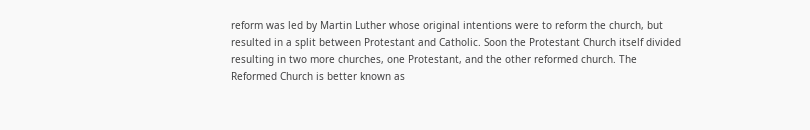reform was led by Martin Luther whose original intentions were to reform the church, but resulted in a split between Protestant and Catholic. Soon the Protestant Church itself divided resulting in two more churches, one Protestant, and the other reformed church. The Reformed Church is better known as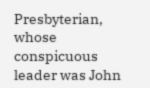Presbyterian, whose conspicuous leader was John